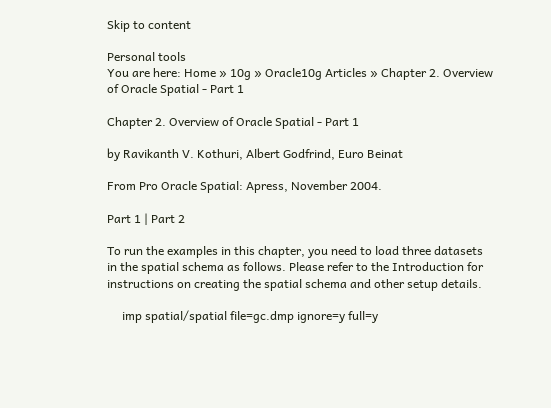Skip to content

Personal tools
You are here: Home » 10g » Oracle10g Articles » Chapter 2. Overview of Oracle Spatial - Part 1

Chapter 2. Overview of Oracle Spatial - Part 1

by Ravikanth V. Kothuri, Albert Godfrind, Euro Beinat

From Pro Oracle Spatial: Apress, November 2004.

Part 1 | Part 2

To run the examples in this chapter, you need to load three datasets in the spatial schema as follows. Please refer to the Introduction for instructions on creating the spatial schema and other setup details.

     imp spatial/spatial file=gc.dmp ignore=y full=y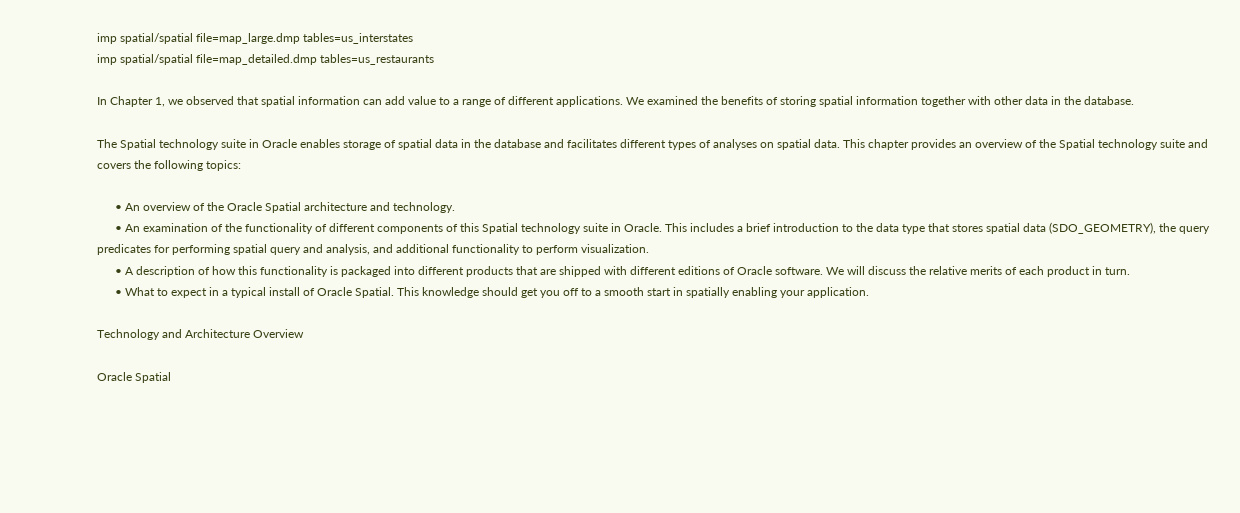imp spatial/spatial file=map_large.dmp tables=us_interstates
imp spatial/spatial file=map_detailed.dmp tables=us_restaurants

In Chapter 1, we observed that spatial information can add value to a range of different applications. We examined the benefits of storing spatial information together with other data in the database.

The Spatial technology suite in Oracle enables storage of spatial data in the database and facilitates different types of analyses on spatial data. This chapter provides an overview of the Spatial technology suite and covers the following topics:

      • An overview of the Oracle Spatial architecture and technology.
      • An examination of the functionality of different components of this Spatial technology suite in Oracle. This includes a brief introduction to the data type that stores spatial data (SDO_GEOMETRY), the query predicates for performing spatial query and analysis, and additional functionality to perform visualization.
      • A description of how this functionality is packaged into different products that are shipped with different editions of Oracle software. We will discuss the relative merits of each product in turn.
      • What to expect in a typical install of Oracle Spatial. This knowledge should get you off to a smooth start in spatially enabling your application.

Technology and Architecture Overview

Oracle Spatial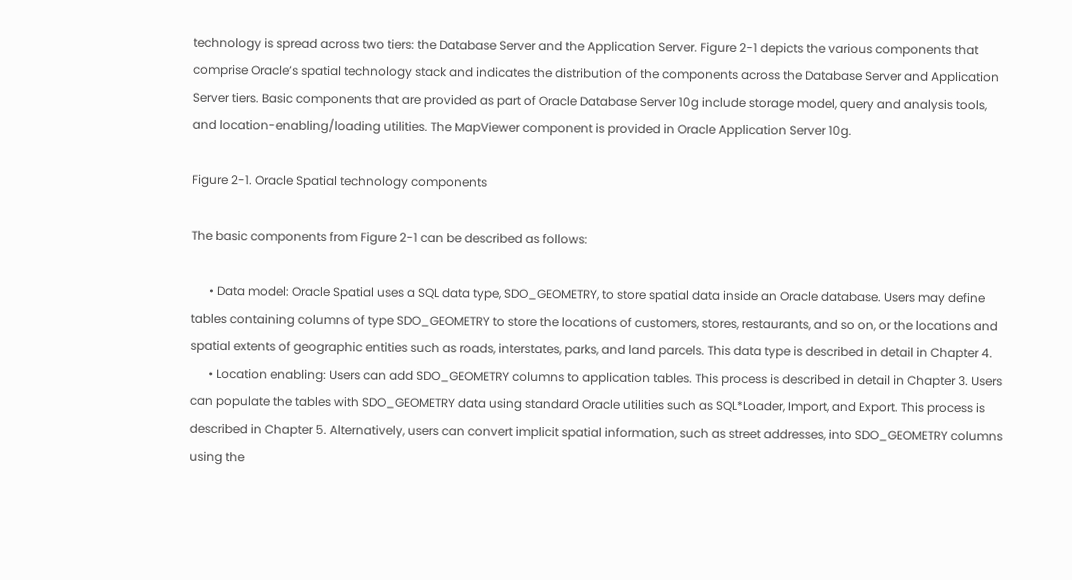technology is spread across two tiers: the Database Server and the Application Server. Figure 2-1 depicts the various components that comprise Oracle’s spatial technology stack and indicates the distribution of the components across the Database Server and Application Server tiers. Basic components that are provided as part of Oracle Database Server 10g include storage model, query and analysis tools, and location-enabling/loading utilities. The MapViewer component is provided in Oracle Application Server 10g.

Figure 2-1. Oracle Spatial technology components

The basic components from Figure 2-1 can be described as follows:

      • Data model: Oracle Spatial uses a SQL data type, SDO_GEOMETRY, to store spatial data inside an Oracle database. Users may define tables containing columns of type SDO_GEOMETRY to store the locations of customers, stores, restaurants, and so on, or the locations and spatial extents of geographic entities such as roads, interstates, parks, and land parcels. This data type is described in detail in Chapter 4.
      • Location enabling: Users can add SDO_GEOMETRY columns to application tables. This process is described in detail in Chapter 3. Users can populate the tables with SDO_GEOMETRY data using standard Oracle utilities such as SQL*Loader, Import, and Export. This process is described in Chapter 5. Alternatively, users can convert implicit spatial information, such as street addresses, into SDO_GEOMETRY columns using the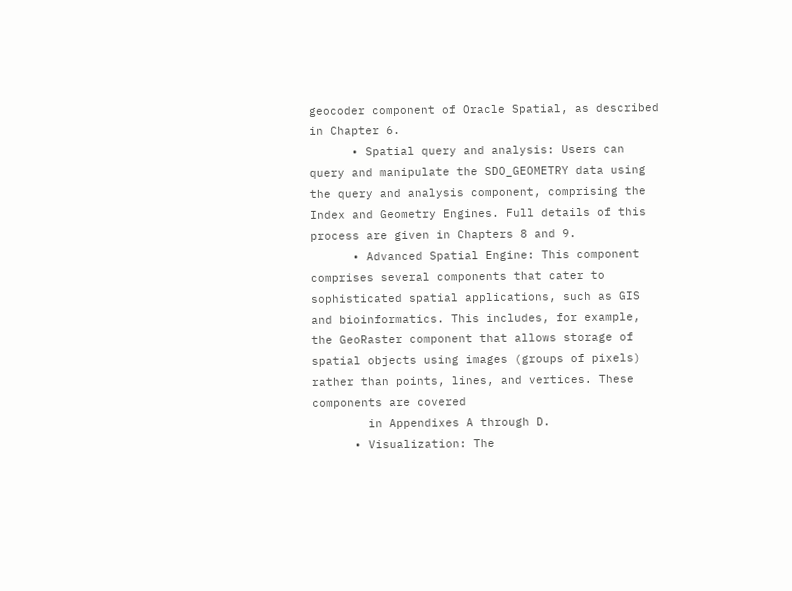geocoder component of Oracle Spatial, as described in Chapter 6.
      • Spatial query and analysis: Users can query and manipulate the SDO_GEOMETRY data using the query and analysis component, comprising the Index and Geometry Engines. Full details of this process are given in Chapters 8 and 9.
      • Advanced Spatial Engine: This component comprises several components that cater to sophisticated spatial applications, such as GIS and bioinformatics. This includes, for example, the GeoRaster component that allows storage of spatial objects using images (groups of pixels) rather than points, lines, and vertices. These components are covered
        in Appendixes A through D.
      • Visualization: The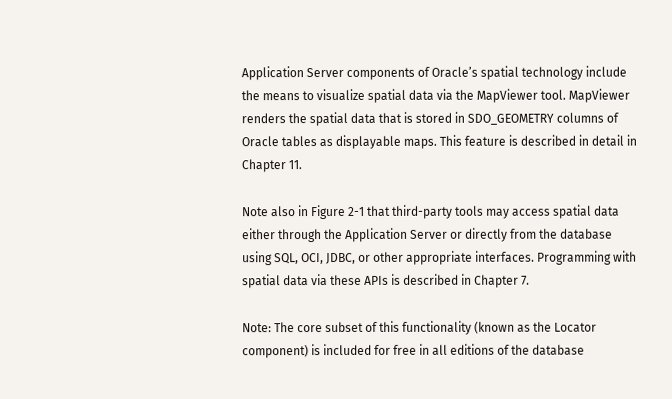Application Server components of Oracle’s spatial technology include the means to visualize spatial data via the MapViewer tool. MapViewer renders the spatial data that is stored in SDO_GEOMETRY columns of Oracle tables as displayable maps. This feature is described in detail in Chapter 11.

Note also in Figure 2-1 that third-party tools may access spatial data either through the Application Server or directly from the database using SQL, OCI, JDBC, or other appropriate interfaces. Programming with spatial data via these APIs is described in Chapter 7.

Note: The core subset of this functionality (known as the Locator component) is included for free in all editions of the database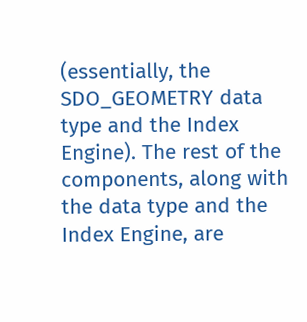(essentially, the SDO_GEOMETRY data type and the Index Engine). The rest of the components, along with the data type and the Index Engine, are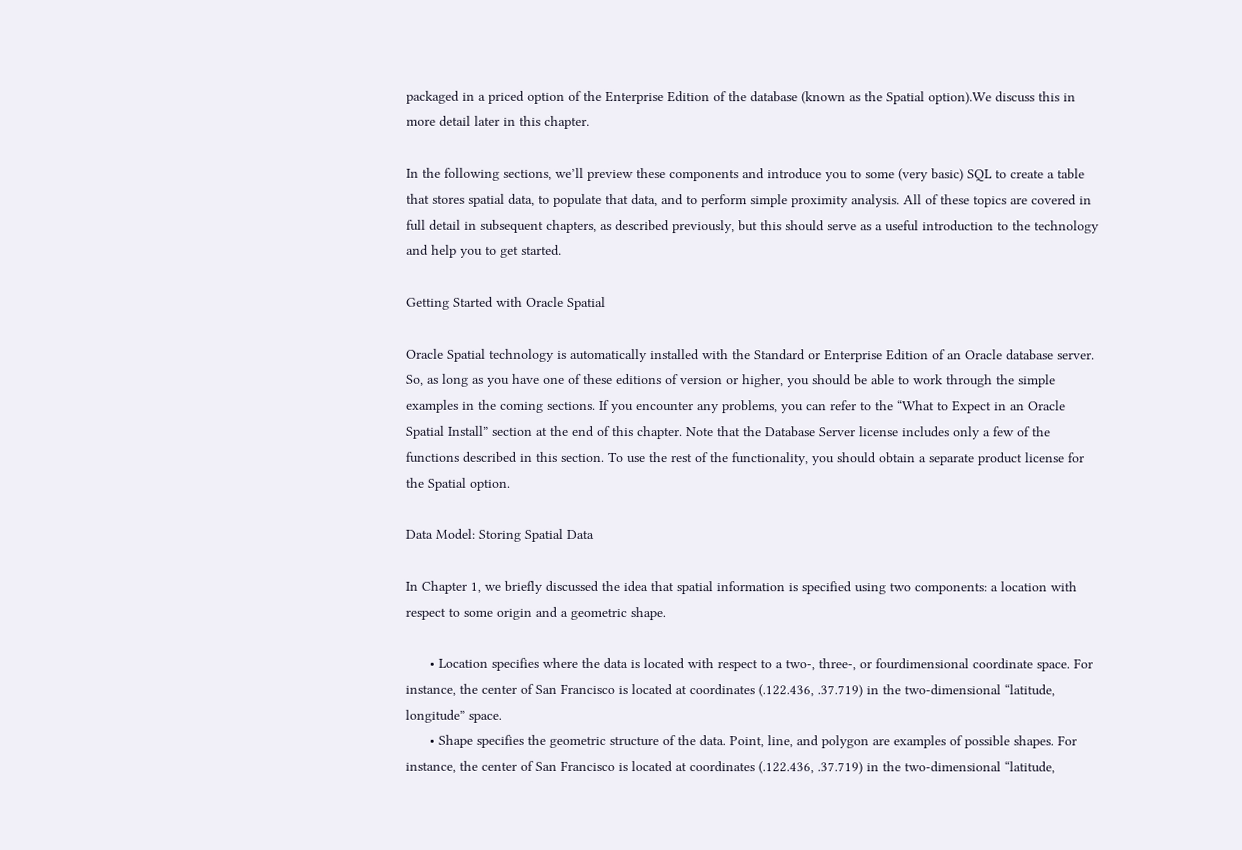packaged in a priced option of the Enterprise Edition of the database (known as the Spatial option).We discuss this in more detail later in this chapter.

In the following sections, we’ll preview these components and introduce you to some (very basic) SQL to create a table that stores spatial data, to populate that data, and to perform simple proximity analysis. All of these topics are covered in full detail in subsequent chapters, as described previously, but this should serve as a useful introduction to the technology and help you to get started.

Getting Started with Oracle Spatial

Oracle Spatial technology is automatically installed with the Standard or Enterprise Edition of an Oracle database server. So, as long as you have one of these editions of version or higher, you should be able to work through the simple examples in the coming sections. If you encounter any problems, you can refer to the “What to Expect in an Oracle Spatial Install” section at the end of this chapter. Note that the Database Server license includes only a few of the functions described in this section. To use the rest of the functionality, you should obtain a separate product license for the Spatial option.

Data Model: Storing Spatial Data

In Chapter 1, we briefly discussed the idea that spatial information is specified using two components: a location with respect to some origin and a geometric shape.

      • Location specifies where the data is located with respect to a two-, three-, or fourdimensional coordinate space. For instance, the center of San Francisco is located at coordinates (.122.436, .37.719) in the two-dimensional “latitude, longitude” space.
      • Shape specifies the geometric structure of the data. Point, line, and polygon are examples of possible shapes. For instance, the center of San Francisco is located at coordinates (.122.436, .37.719) in the two-dimensional “latitude,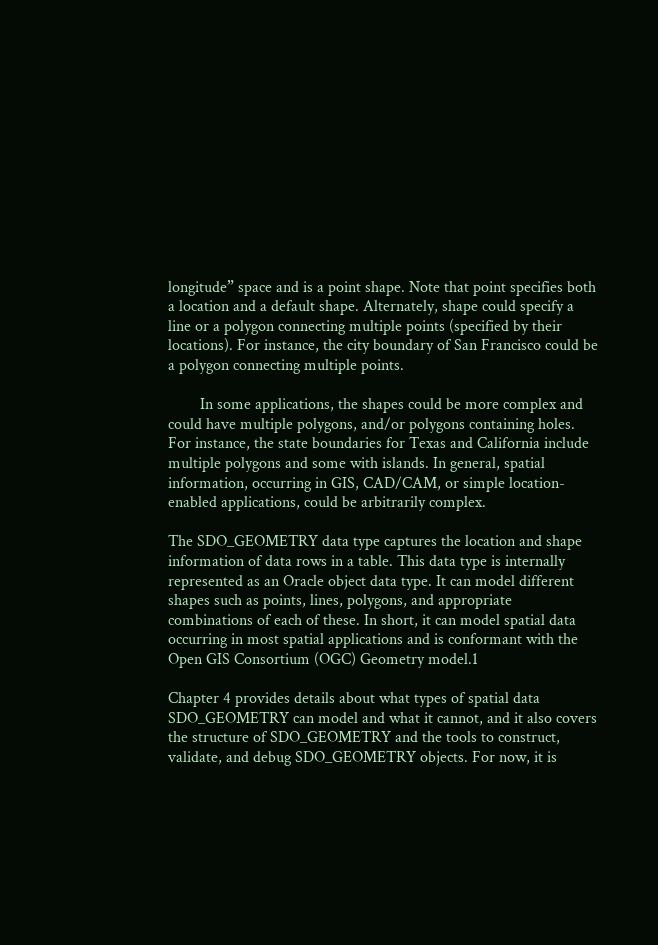longitude” space and is a point shape. Note that point specifies both a location and a default shape. Alternately, shape could specify a line or a polygon connecting multiple points (specified by their locations). For instance, the city boundary of San Francisco could be a polygon connecting multiple points.

        In some applications, the shapes could be more complex and could have multiple polygons, and/or polygons containing holes. For instance, the state boundaries for Texas and California include multiple polygons and some with islands. In general, spatial information, occurring in GIS, CAD/CAM, or simple location-enabled applications, could be arbitrarily complex.

The SDO_GEOMETRY data type captures the location and shape information of data rows in a table. This data type is internally represented as an Oracle object data type. It can model different shapes such as points, lines, polygons, and appropriate combinations of each of these. In short, it can model spatial data occurring in most spatial applications and is conformant with the Open GIS Consortium (OGC) Geometry model.1

Chapter 4 provides details about what types of spatial data SDO_GEOMETRY can model and what it cannot, and it also covers the structure of SDO_GEOMETRY and the tools to construct, validate, and debug SDO_GEOMETRY objects. For now, it is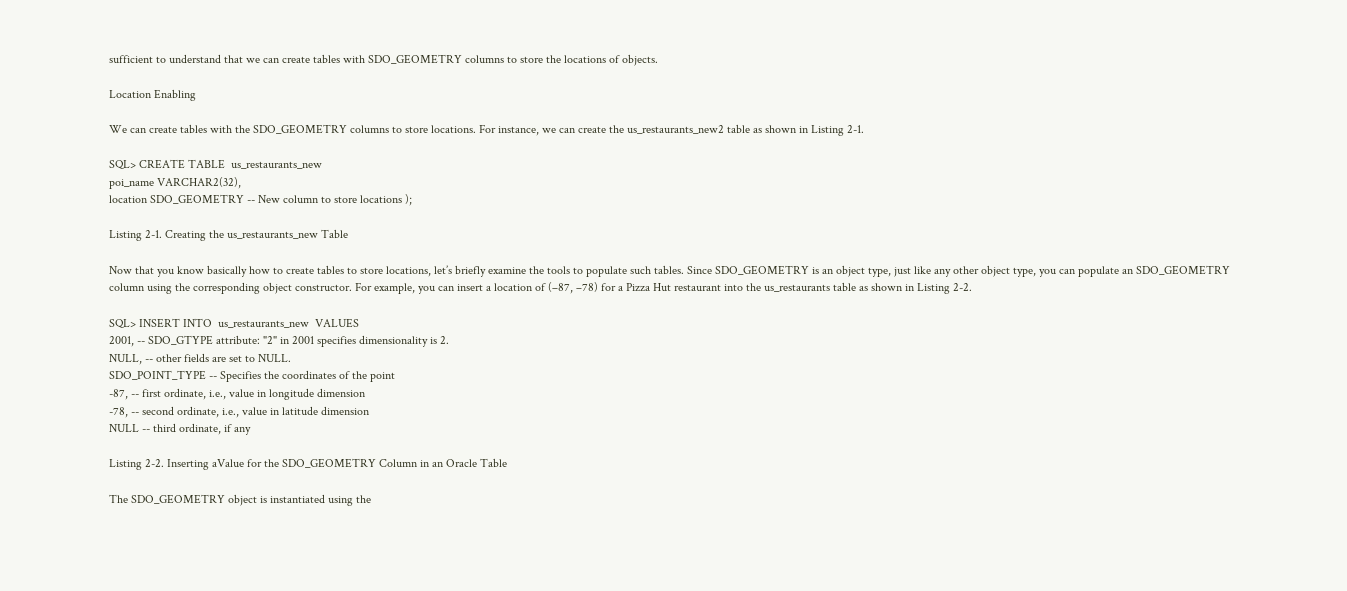sufficient to understand that we can create tables with SDO_GEOMETRY columns to store the locations of objects.

Location Enabling

We can create tables with the SDO_GEOMETRY columns to store locations. For instance, we can create the us_restaurants_new2 table as shown in Listing 2-1.

SQL> CREATE TABLE  us_restaurants_new
poi_name VARCHAR2(32),
location SDO_GEOMETRY -- New column to store locations );

Listing 2-1. Creating the us_restaurants_new Table

Now that you know basically how to create tables to store locations, let’s briefly examine the tools to populate such tables. Since SDO_GEOMETRY is an object type, just like any other object type, you can populate an SDO_GEOMETRY column using the corresponding object constructor. For example, you can insert a location of (–87, –78) for a Pizza Hut restaurant into the us_restaurants table as shown in Listing 2-2.

SQL> INSERT INTO  us_restaurants_new  VALUES
2001, -- SDO_GTYPE attribute: "2" in 2001 specifies dimensionality is 2.
NULL, -- other fields are set to NULL.
SDO_POINT_TYPE -- Specifies the coordinates of the point
-87, -- first ordinate, i.e., value in longitude dimension
-78, -- second ordinate, i.e., value in latitude dimension
NULL -- third ordinate, if any

Listing 2-2. Inserting aValue for the SDO_GEOMETRY Column in an Oracle Table

The SDO_GEOMETRY object is instantiated using the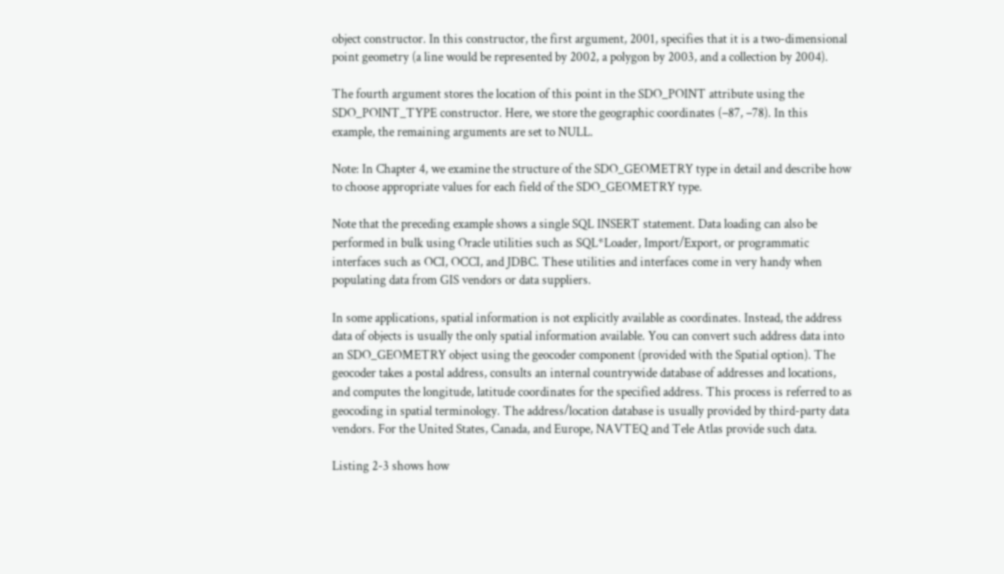object constructor. In this constructor, the first argument, 2001, specifies that it is a two-dimensional point geometry (a line would be represented by 2002, a polygon by 2003, and a collection by 2004).

The fourth argument stores the location of this point in the SDO_POINT attribute using the SDO_POINT_TYPE constructor. Here, we store the geographic coordinates (–87, –78). In this example, the remaining arguments are set to NULL.

Note: In Chapter 4, we examine the structure of the SDO_GEOMETRY type in detail and describe how to choose appropriate values for each field of the SDO_GEOMETRY type.

Note that the preceding example shows a single SQL INSERT statement. Data loading can also be performed in bulk using Oracle utilities such as SQL*Loader, Import/Export, or programmatic interfaces such as OCI, OCCI, and JDBC. These utilities and interfaces come in very handy when populating data from GIS vendors or data suppliers.

In some applications, spatial information is not explicitly available as coordinates. Instead, the address data of objects is usually the only spatial information available. You can convert such address data into an SDO_GEOMETRY object using the geocoder component (provided with the Spatial option). The geocoder takes a postal address, consults an internal countrywide database of addresses and locations, and computes the longitude, latitude coordinates for the specified address. This process is referred to as geocoding in spatial terminology. The address/location database is usually provided by third-party data vendors. For the United States, Canada, and Europe, NAVTEQ and Tele Atlas provide such data.

Listing 2-3 shows how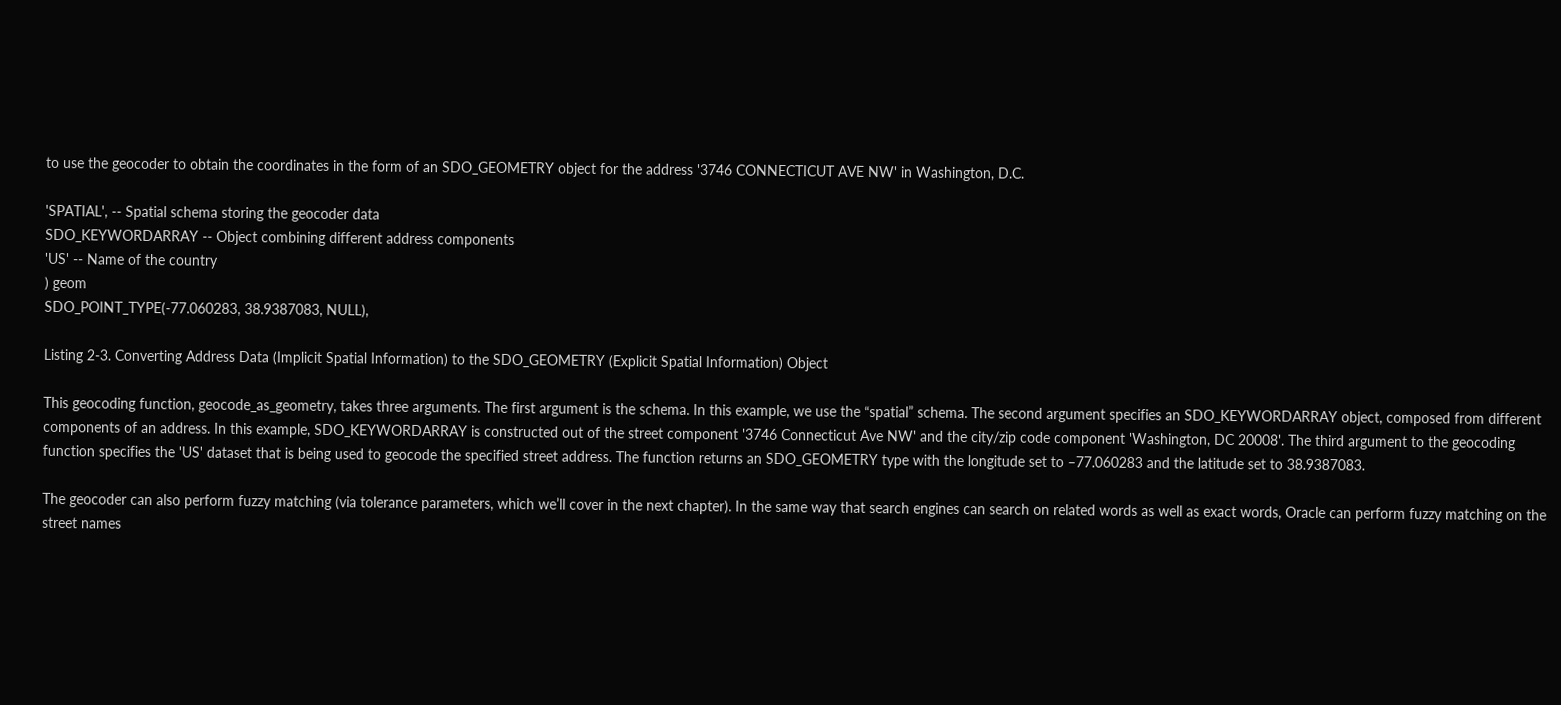to use the geocoder to obtain the coordinates in the form of an SDO_GEOMETRY object for the address '3746 CONNECTICUT AVE NW' in Washington, D.C.

'SPATIAL', -- Spatial schema storing the geocoder data
SDO_KEYWORDARRAY -- Object combining different address components
'US' -- Name of the country
) geom
SDO_POINT_TYPE(-77.060283, 38.9387083, NULL),

Listing 2-3. Converting Address Data (Implicit Spatial Information) to the SDO_GEOMETRY (Explicit Spatial Information) Object

This geocoding function, geocode_as_geometry, takes three arguments. The first argument is the schema. In this example, we use the “spatial” schema. The second argument specifies an SDO_KEYWORDARRAY object, composed from different components of an address. In this example, SDO_KEYWORDARRAY is constructed out of the street component '3746 Connecticut Ave NW' and the city/zip code component 'Washington, DC 20008'. The third argument to the geocoding function specifies the 'US' dataset that is being used to geocode the specified street address. The function returns an SDO_GEOMETRY type with the longitude set to –77.060283 and the latitude set to 38.9387083.

The geocoder can also perform fuzzy matching (via tolerance parameters, which we’ll cover in the next chapter). In the same way that search engines can search on related words as well as exact words, Oracle can perform fuzzy matching on the street names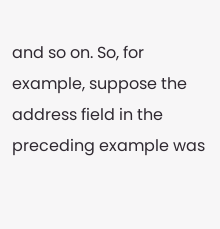and so on. So, for example, suppose the address field in the preceding example was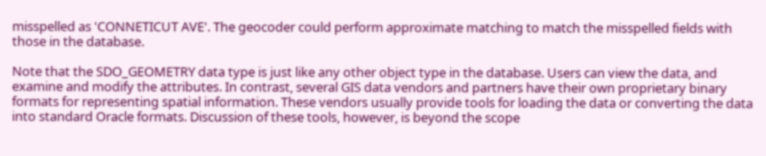misspelled as 'CONNETICUT AVE'. The geocoder could perform approximate matching to match the misspelled fields with those in the database.

Note that the SDO_GEOMETRY data type is just like any other object type in the database. Users can view the data, and examine and modify the attributes. In contrast, several GIS data vendors and partners have their own proprietary binary formats for representing spatial information. These vendors usually provide tools for loading the data or converting the data into standard Oracle formats. Discussion of these tools, however, is beyond the scope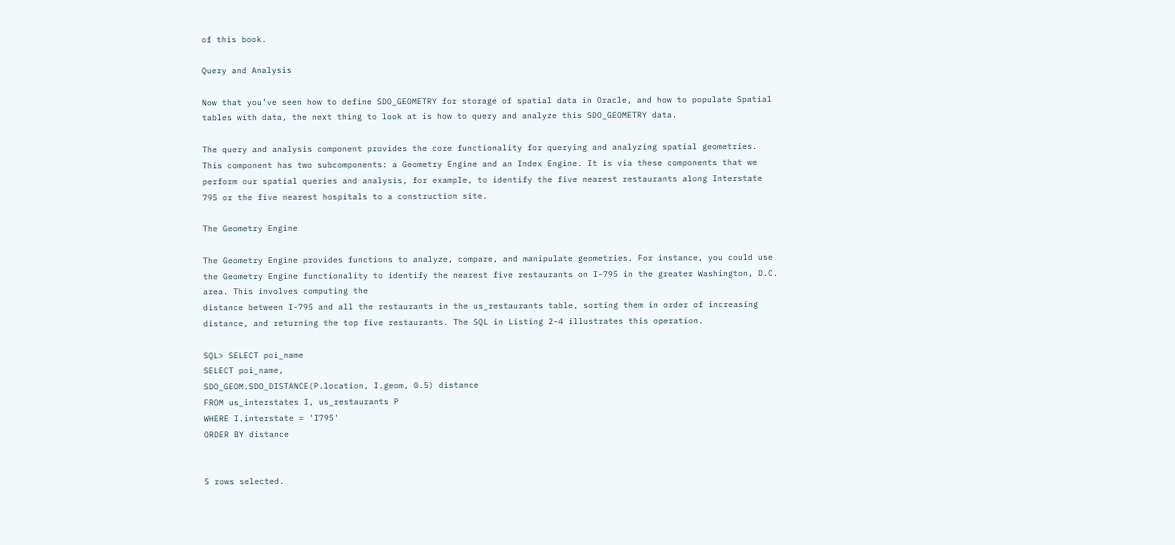of this book.

Query and Analysis

Now that you’ve seen how to define SDO_GEOMETRY for storage of spatial data in Oracle, and how to populate Spatial tables with data, the next thing to look at is how to query and analyze this SDO_GEOMETRY data.

The query and analysis component provides the core functionality for querying and analyzing spatial geometries. This component has two subcomponents: a Geometry Engine and an Index Engine. It is via these components that we perform our spatial queries and analysis, for example, to identify the five nearest restaurants along Interstate 795 or the five nearest hospitals to a construction site.

The Geometry Engine

The Geometry Engine provides functions to analyze, compare, and manipulate geometries. For instance, you could use the Geometry Engine functionality to identify the nearest five restaurants on I-795 in the greater Washington, D.C. area. This involves computing the
distance between I-795 and all the restaurants in the us_restaurants table, sorting them in order of increasing distance, and returning the top five restaurants. The SQL in Listing 2-4 illustrates this operation.

SQL> SELECT poi_name
SELECT poi_name,
SDO_GEOM.SDO_DISTANCE(P.location, I.geom, 0.5) distance
FROM us_interstates I, us_restaurants P
WHERE I.interstate = 'I795'
ORDER BY distance


5 rows selected.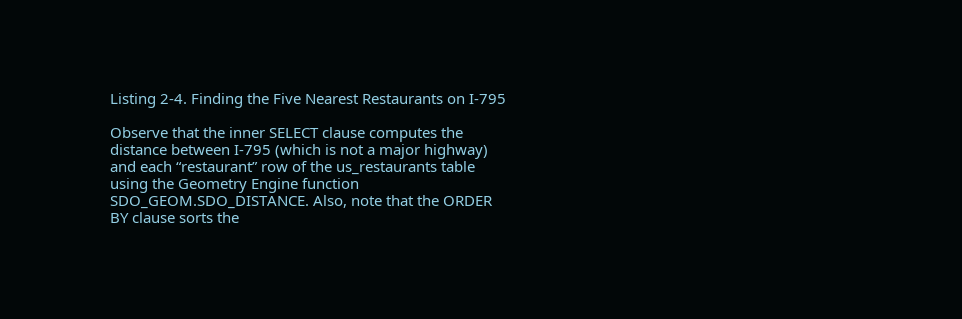Listing 2-4. Finding the Five Nearest Restaurants on I-795

Observe that the inner SELECT clause computes the distance between I-795 (which is not a major highway) and each “restaurant” row of the us_restaurants table using the Geometry Engine function SDO_GEOM.SDO_DISTANCE. Also, note that the ORDER BY clause sorts the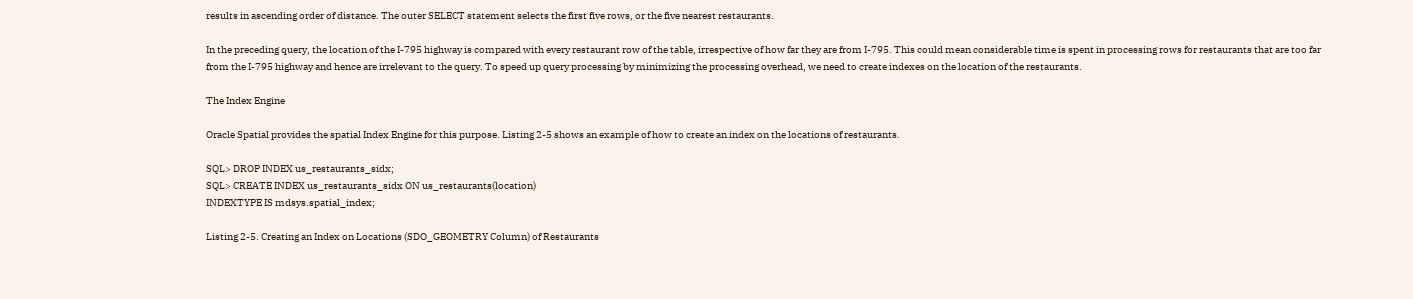results in ascending order of distance. The outer SELECT statement selects the first five rows, or the five nearest restaurants.

In the preceding query, the location of the I-795 highway is compared with every restaurant row of the table, irrespective of how far they are from I-795. This could mean considerable time is spent in processing rows for restaurants that are too far from the I-795 highway and hence are irrelevant to the query. To speed up query processing by minimizing the processing overhead, we need to create indexes on the location of the restaurants.

The Index Engine

Oracle Spatial provides the spatial Index Engine for this purpose. Listing 2-5 shows an example of how to create an index on the locations of restaurants.

SQL> DROP INDEX us_restaurants_sidx;
SQL> CREATE INDEX us_restaurants_sidx ON us_restaurants(location)
INDEXTYPE IS mdsys.spatial_index;

Listing 2-5. Creating an Index on Locations (SDO_GEOMETRY Column) of Restaurants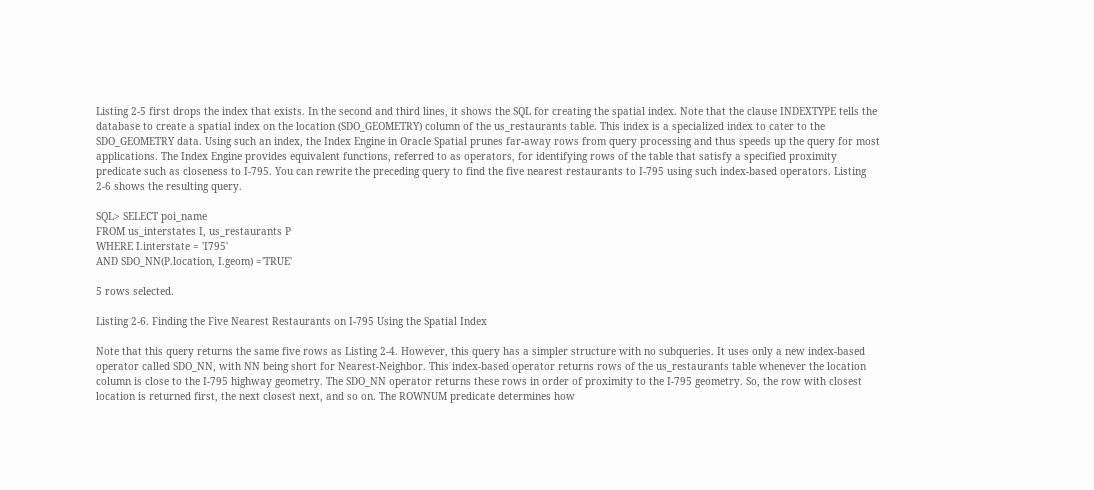Listing 2-5 first drops the index that exists. In the second and third lines, it shows the SQL for creating the spatial index. Note that the clause INDEXTYPE tells the database to create a spatial index on the location (SDO_GEOMETRY) column of the us_restaurants table. This index is a specialized index to cater to the SDO_GEOMETRY data. Using such an index, the Index Engine in Oracle Spatial prunes far-away rows from query processing and thus speeds up the query for most applications. The Index Engine provides equivalent functions, referred to as operators, for identifying rows of the table that satisfy a specified proximity predicate such as closeness to I-795. You can rewrite the preceding query to find the five nearest restaurants to I-795 using such index-based operators. Listing 2-6 shows the resulting query.

SQL> SELECT poi_name
FROM us_interstates I, us_restaurants P
WHERE I.interstate = 'I795'
AND SDO_NN(P.location, I.geom) ='TRUE'

5 rows selected.

Listing 2-6. Finding the Five Nearest Restaurants on I-795 Using the Spatial Index

Note that this query returns the same five rows as Listing 2-4. However, this query has a simpler structure with no subqueries. It uses only a new index-based operator called SDO_NN, with NN being short for Nearest-Neighbor. This index-based operator returns rows of the us_restaurants table whenever the location column is close to the I-795 highway geometry. The SDO_NN operator returns these rows in order of proximity to the I-795 geometry. So, the row with closest location is returned first, the next closest next, and so on. The ROWNUM predicate determines how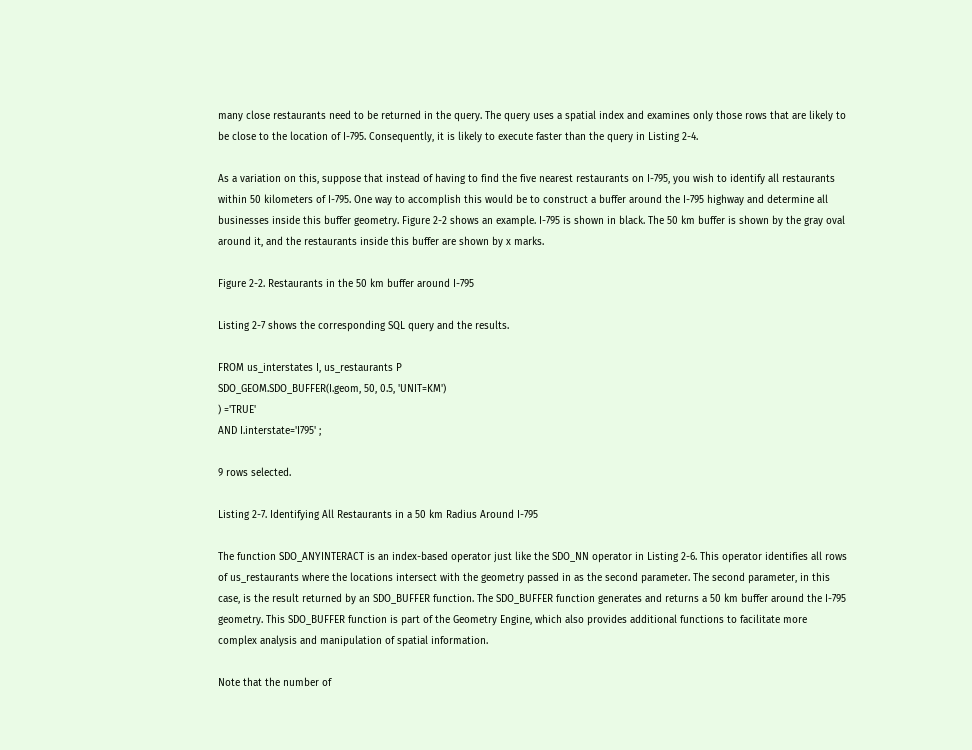many close restaurants need to be returned in the query. The query uses a spatial index and examines only those rows that are likely to be close to the location of I-795. Consequently, it is likely to execute faster than the query in Listing 2-4.

As a variation on this, suppose that instead of having to find the five nearest restaurants on I-795, you wish to identify all restaurants within 50 kilometers of I-795. One way to accomplish this would be to construct a buffer around the I-795 highway and determine all businesses inside this buffer geometry. Figure 2-2 shows an example. I-795 is shown in black. The 50 km buffer is shown by the gray oval around it, and the restaurants inside this buffer are shown by x marks.

Figure 2-2. Restaurants in the 50 km buffer around I-795

Listing 2-7 shows the corresponding SQL query and the results.

FROM us_interstates I, us_restaurants P
SDO_GEOM.SDO_BUFFER(I.geom, 50, 0.5, 'UNIT=KM')
) ='TRUE'
AND I.interstate='I795' ;

9 rows selected.

Listing 2-7. Identifying All Restaurants in a 50 km Radius Around I-795

The function SDO_ANYINTERACT is an index-based operator just like the SDO_NN operator in Listing 2-6. This operator identifies all rows of us_restaurants where the locations intersect with the geometry passed in as the second parameter. The second parameter, in this case, is the result returned by an SDO_BUFFER function. The SDO_BUFFER function generates and returns a 50 km buffer around the I-795 geometry. This SDO_BUFFER function is part of the Geometry Engine, which also provides additional functions to facilitate more complex analysis and manipulation of spatial information.

Note that the number of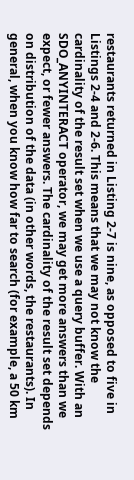restaurants returned in Listing 2-7 is nine, as opposed to five in Listings 2-4 and 2-6. This means that we may not know the cardinality of the result set when we use a query buffer. With an SDO_ANYINTERACT operator, we may get more answers than we expect, or fewer answers. The cardinality of the result set depends on distribution of the data (in other words, the restaurants). In general, when you know how far to search (for example, a 50 km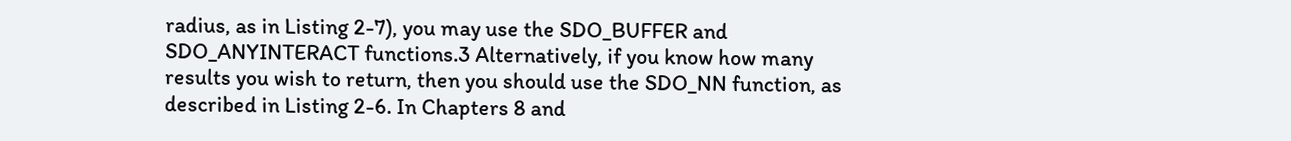radius, as in Listing 2-7), you may use the SDO_BUFFER and SDO_ANYINTERACT functions.3 Alternatively, if you know how many results you wish to return, then you should use the SDO_NN function, as described in Listing 2-6. In Chapters 8 and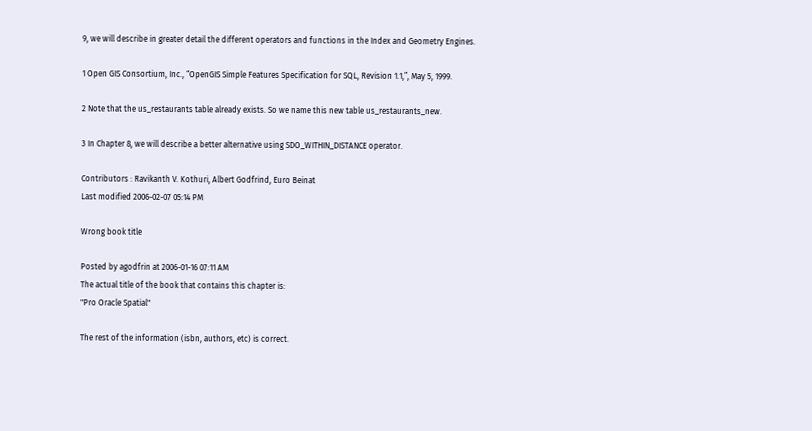9, we will describe in greater detail the different operators and functions in the Index and Geometry Engines.

1 Open GIS Consortium, Inc., “OpenGIS Simple Features Specification for SQL, Revision 1.1,”, May 5, 1999.

2 Note that the us_restaurants table already exists. So we name this new table us_restaurants_new.

3 In Chapter 8, we will describe a better alternative using SDO_WITHIN_DISTANCE operator.

Contributors : Ravikanth V. Kothuri, Albert Godfrind, Euro Beinat
Last modified 2006-02-07 05:14 PM

Wrong book title

Posted by agodfrin at 2006-01-16 07:11 AM
The actual title of the book that contains this chapter is:
"Pro Oracle Spatial"

The rest of the information (isbn, authors, etc) is correct.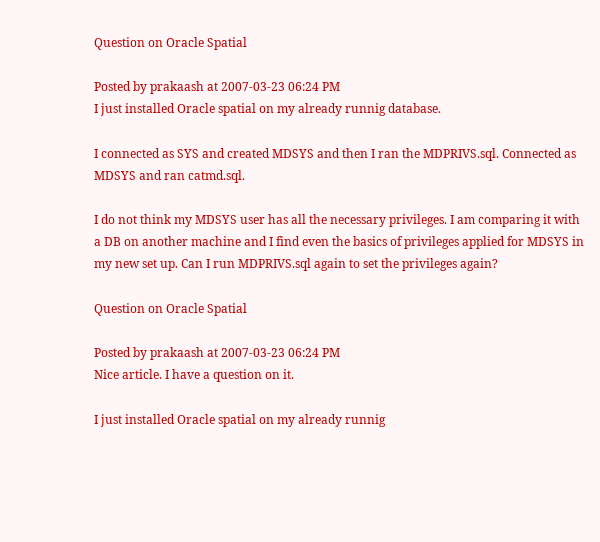Question on Oracle Spatial

Posted by prakaash at 2007-03-23 06:24 PM
I just installed Oracle spatial on my already runnig database.

I connected as SYS and created MDSYS and then I ran the MDPRIVS.sql. Connected as MDSYS and ran catmd.sql.

I do not think my MDSYS user has all the necessary privileges. I am comparing it with a DB on another machine and I find even the basics of privileges applied for MDSYS in my new set up. Can I run MDPRIVS.sql again to set the privileges again?

Question on Oracle Spatial

Posted by prakaash at 2007-03-23 06:24 PM
Nice article. I have a question on it.

I just installed Oracle spatial on my already runnig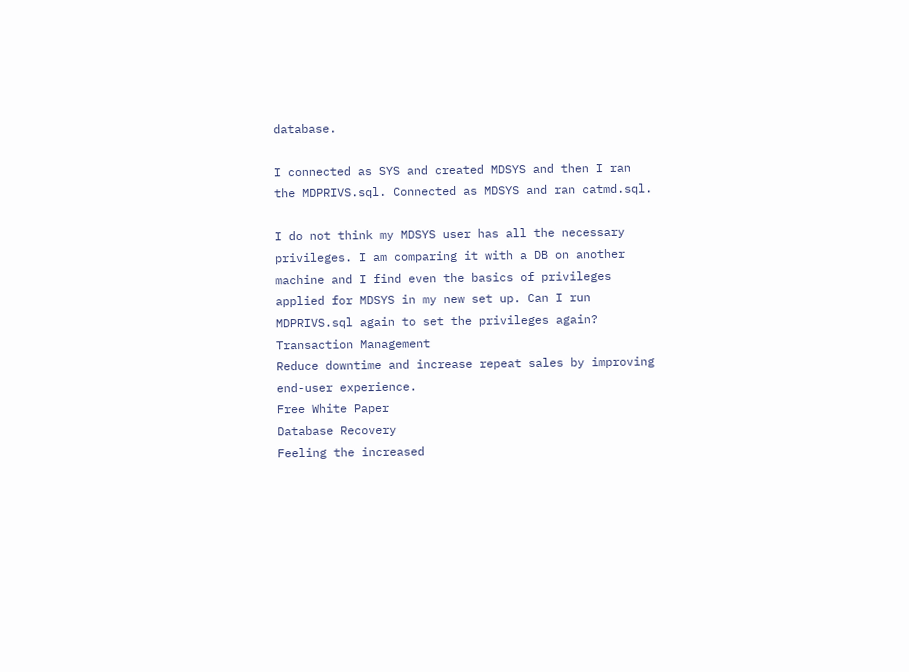database.

I connected as SYS and created MDSYS and then I ran the MDPRIVS.sql. Connected as MDSYS and ran catmd.sql.

I do not think my MDSYS user has all the necessary privileges. I am comparing it with a DB on another machine and I find even the basics of privileges applied for MDSYS in my new set up. Can I run MDPRIVS.sql again to set the privileges again?
Transaction Management
Reduce downtime and increase repeat sales by improving end-user experience.
Free White Paper
Database Recovery
Feeling the increased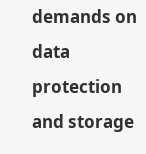demands on data protection and storage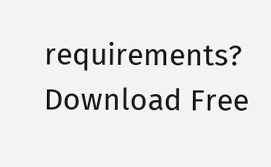requirements?
Download Free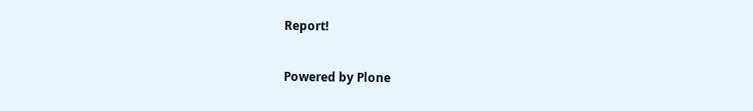Report!

Powered by Plone